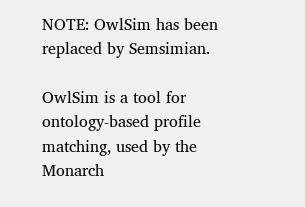NOTE: OwlSim has been replaced by Semsimian.

OwlSim is a tool for ontology-based profile matching, used by the Monarch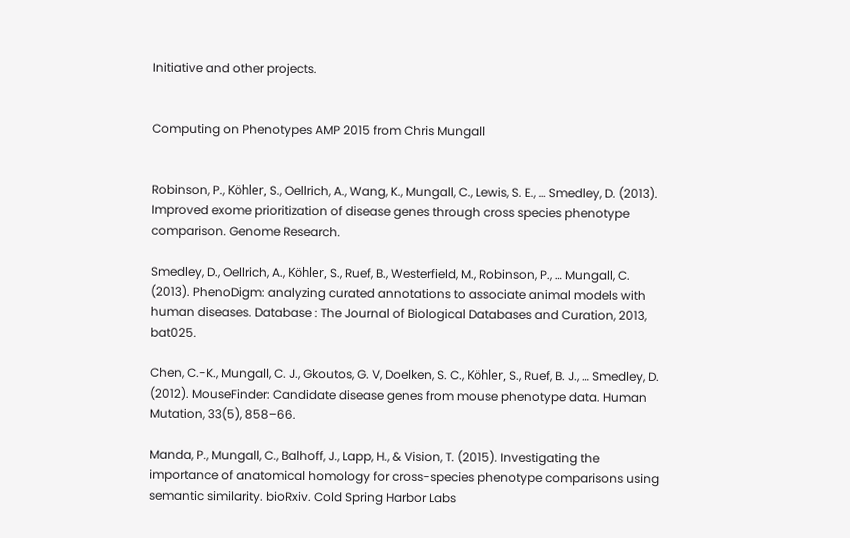Initiative and other projects.


Computing on Phenotypes AMP 2015 from Chris Mungall


Robinson, P., Köhler, S., Oellrich, A., Wang, K., Mungall, C., Lewis, S. E., … Smedley, D. (2013). Improved exome prioritization of disease genes through cross species phenotype comparison. Genome Research.

Smedley, D., Oellrich, A., Köhler, S., Ruef, B., Westerfield, M., Robinson, P., … Mungall, C. (2013). PhenoDigm: analyzing curated annotations to associate animal models with human diseases. Database : The Journal of Biological Databases and Curation, 2013, bat025.

Chen, C.-K., Mungall, C. J., Gkoutos, G. V, Doelken, S. C., Köhler, S., Ruef, B. J., … Smedley, D. (2012). MouseFinder: Candidate disease genes from mouse phenotype data. Human Mutation, 33(5), 858–66.

Manda, P., Mungall, C., Balhoff, J., Lapp, H., & Vision, T. (2015). Investigating the importance of anatomical homology for cross-species phenotype comparisons using semantic similarity. bioRxiv. Cold Spring Harbor Labs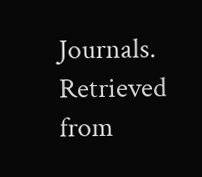Journals. Retrieved from